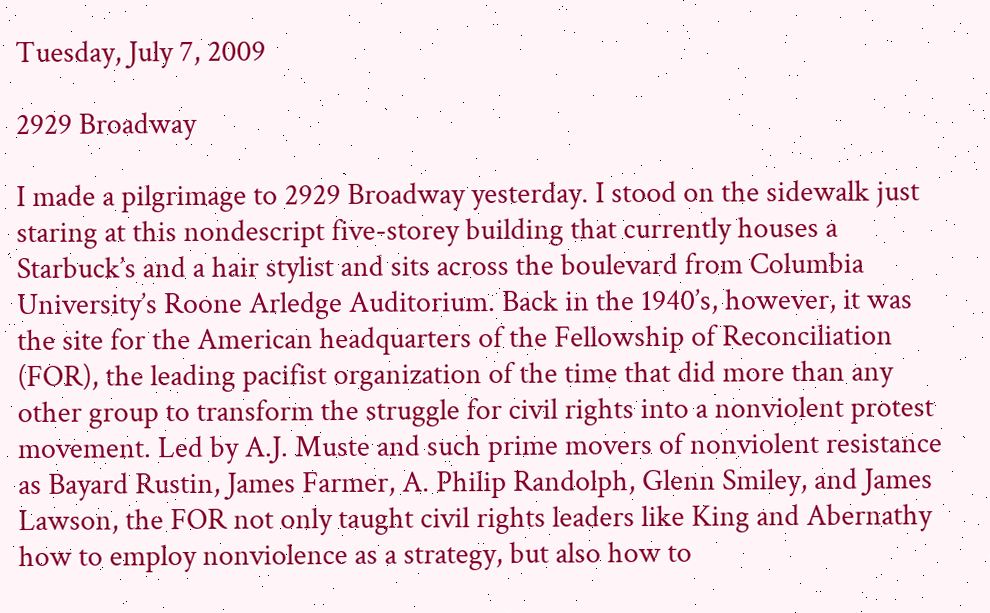Tuesday, July 7, 2009

2929 Broadway

I made a pilgrimage to 2929 Broadway yesterday. I stood on the sidewalk just staring at this nondescript five-storey building that currently houses a Starbuck’s and a hair stylist and sits across the boulevard from Columbia University’s Roone Arledge Auditorium. Back in the 1940’s, however, it was the site for the American headquarters of the Fellowship of Reconciliation (FOR), the leading pacifist organization of the time that did more than any other group to transform the struggle for civil rights into a nonviolent protest movement. Led by A.J. Muste and such prime movers of nonviolent resistance as Bayard Rustin, James Farmer, A. Philip Randolph, Glenn Smiley, and James Lawson, the FOR not only taught civil rights leaders like King and Abernathy how to employ nonviolence as a strategy, but also how to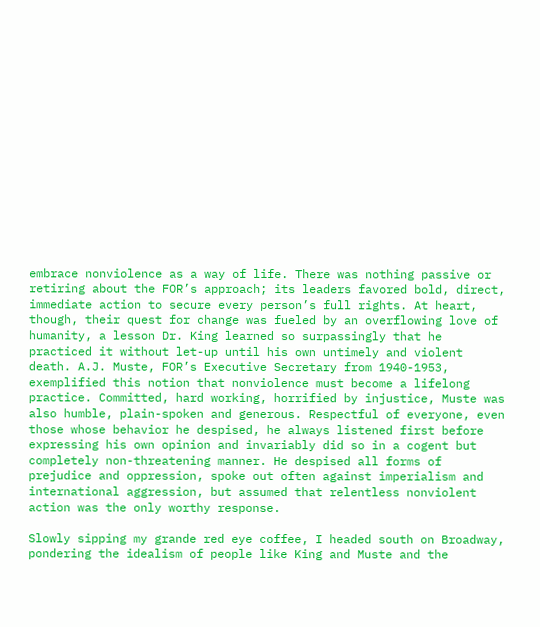embrace nonviolence as a way of life. There was nothing passive or retiring about the FOR’s approach; its leaders favored bold, direct, immediate action to secure every person’s full rights. At heart, though, their quest for change was fueled by an overflowing love of humanity, a lesson Dr. King learned so surpassingly that he practiced it without let-up until his own untimely and violent death. A.J. Muste, FOR’s Executive Secretary from 1940-1953, exemplified this notion that nonviolence must become a lifelong practice. Committed, hard working, horrified by injustice, Muste was also humble, plain-spoken and generous. Respectful of everyone, even those whose behavior he despised, he always listened first before expressing his own opinion and invariably did so in a cogent but completely non-threatening manner. He despised all forms of prejudice and oppression, spoke out often against imperialism and international aggression, but assumed that relentless nonviolent action was the only worthy response.

Slowly sipping my grande red eye coffee, I headed south on Broadway, pondering the idealism of people like King and Muste and the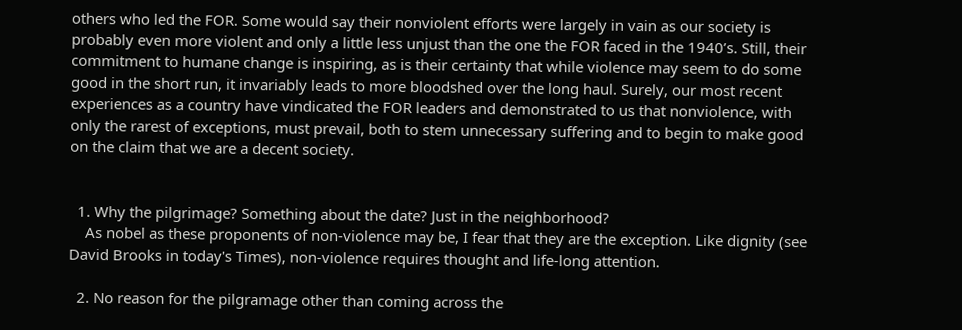others who led the FOR. Some would say their nonviolent efforts were largely in vain as our society is probably even more violent and only a little less unjust than the one the FOR faced in the 1940’s. Still, their commitment to humane change is inspiring, as is their certainty that while violence may seem to do some good in the short run, it invariably leads to more bloodshed over the long haul. Surely, our most recent experiences as a country have vindicated the FOR leaders and demonstrated to us that nonviolence, with only the rarest of exceptions, must prevail, both to stem unnecessary suffering and to begin to make good on the claim that we are a decent society.


  1. Why the pilgrimage? Something about the date? Just in the neighborhood?
    As nobel as these proponents of non-violence may be, I fear that they are the exception. Like dignity (see David Brooks in today's Times), non-violence requires thought and life-long attention.

  2. No reason for the pilgramage other than coming across the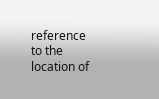reference to the location of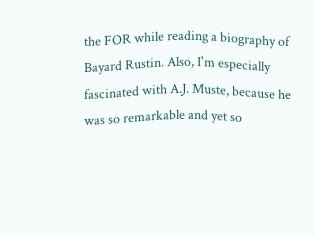the FOR while reading a biography of Bayard Rustin. Also, I'm especially fascinated with A.J. Muste, because he was so remarkable and yet so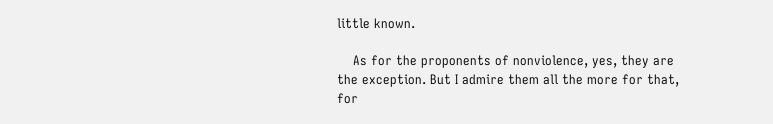little known.

    As for the proponents of nonviolence, yes, they are the exception. But I admire them all the more for that, for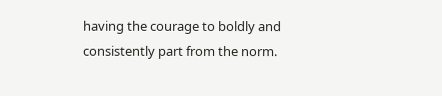having the courage to boldly and consistently part from the norm.